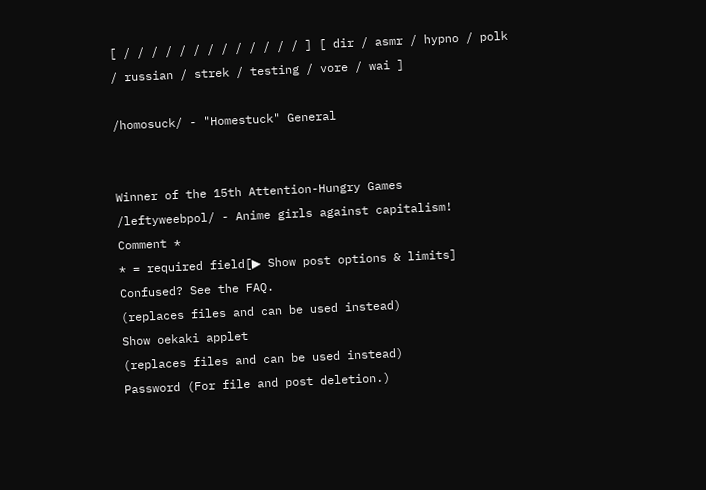[ / / / / / / / / / / / / / ] [ dir / asmr / hypno / polk / russian / strek / testing / vore / wai ]

/homosuck/ - "Homestuck" General


Winner of the 15th Attention-Hungry Games
/leftyweebpol/ - Anime girls against capitalism!
Comment *
* = required field[▶ Show post options & limits]
Confused? See the FAQ.
(replaces files and can be used instead)
Show oekaki applet
(replaces files and can be used instead)
Password (For file and post deletion.)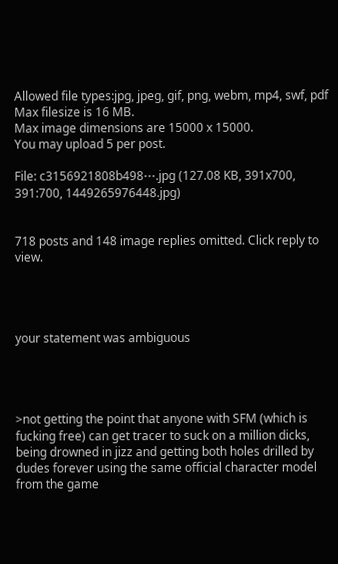Allowed file types:jpg, jpeg, gif, png, webm, mp4, swf, pdf
Max filesize is 16 MB.
Max image dimensions are 15000 x 15000.
You may upload 5 per post.

File: c3156921808b498⋯.jpg (127.08 KB, 391x700, 391:700, 1449265976448.jpg)


718 posts and 148 image replies omitted. Click reply to view.




your statement was ambiguous




>not getting the point that anyone with SFM (which is fucking free) can get tracer to suck on a million dicks, being drowned in jizz and getting both holes drilled by dudes forever using the same official character model from the game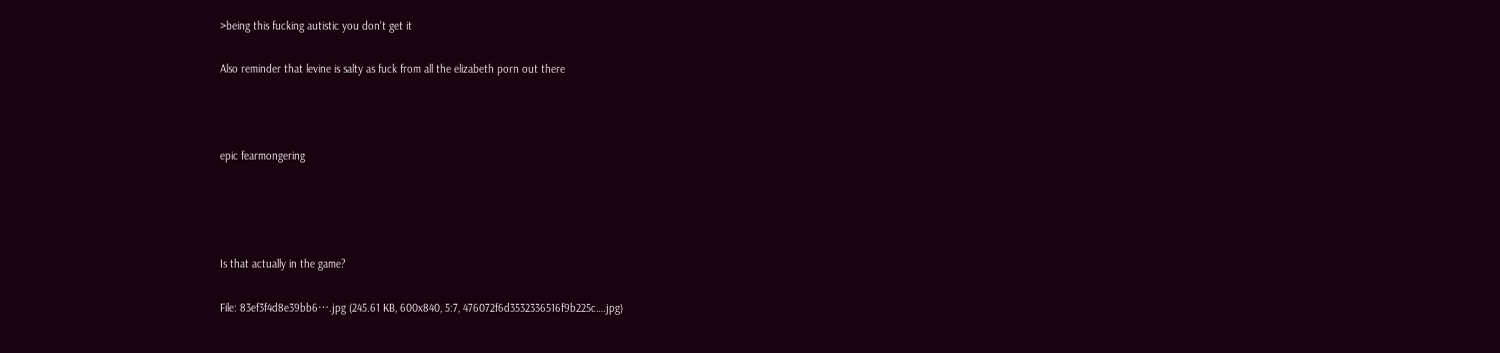>being this fucking autistic you don't get it

Also reminder that levine is salty as fuck from all the elizabeth porn out there



epic fearmongering




Is that actually in the game?

File: 83ef3f4d8e39bb6⋯.jpg (245.61 KB, 600x840, 5:7, 476072f6d3532336516f9b225c….jpg)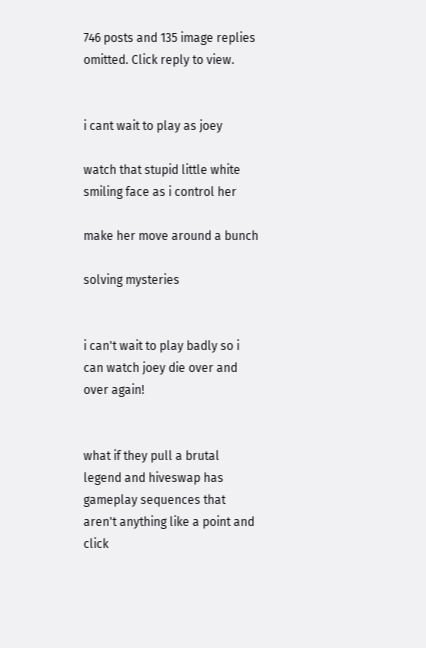746 posts and 135 image replies omitted. Click reply to view.


i cant wait to play as joey

watch that stupid little white smiling face as i control her

make her move around a bunch

solving mysteries


i can't wait to play badly so i can watch joey die over and over again!


what if they pull a brutal legend and hiveswap has gameplay sequences that aren't anything like a point and click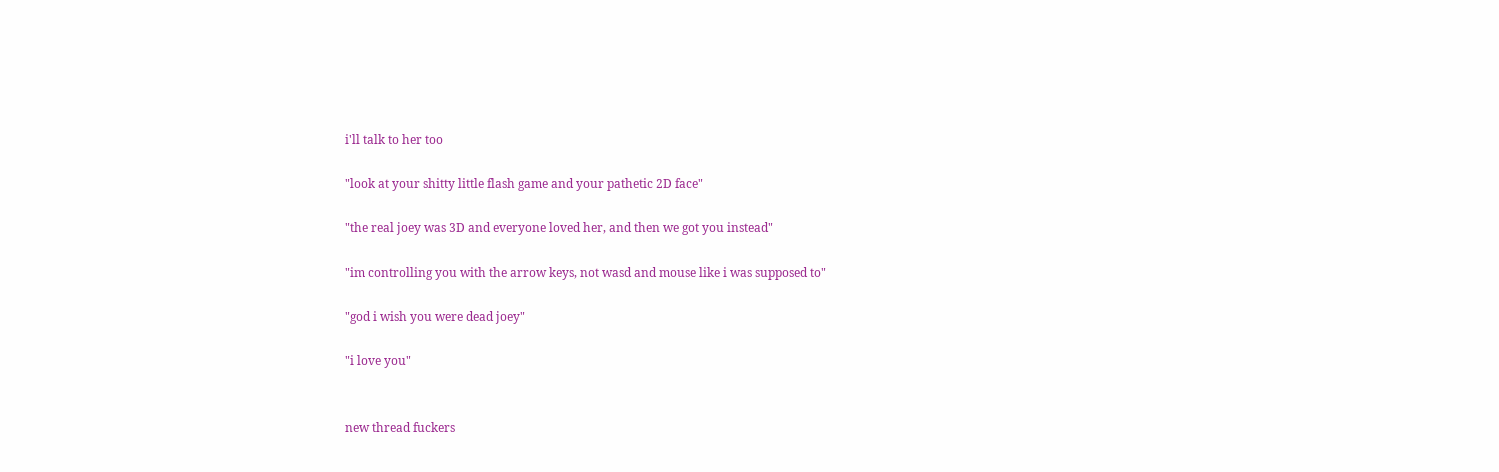i'll talk to her too

"look at your shitty little flash game and your pathetic 2D face"

"the real joey was 3D and everyone loved her, and then we got you instead"

"im controlling you with the arrow keys, not wasd and mouse like i was supposed to"

"god i wish you were dead joey"

"i love you"


new thread fuckers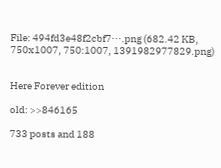File: 494fd3e48f2cbf7⋯.png (682.42 KB, 750x1007, 750:1007, 1391982977829.png)


Here Forever edition

old: >>846165

733 posts and 188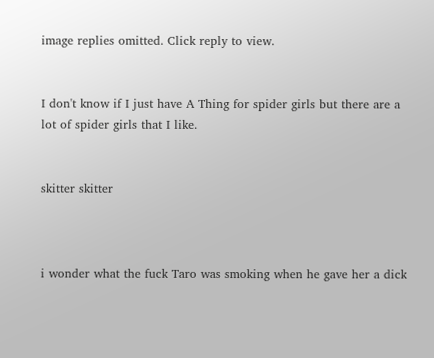image replies omitted. Click reply to view.


I don't know if I just have A Thing for spider girls but there are a lot of spider girls that I like.


skitter skitter



i wonder what the fuck Taro was smoking when he gave her a dick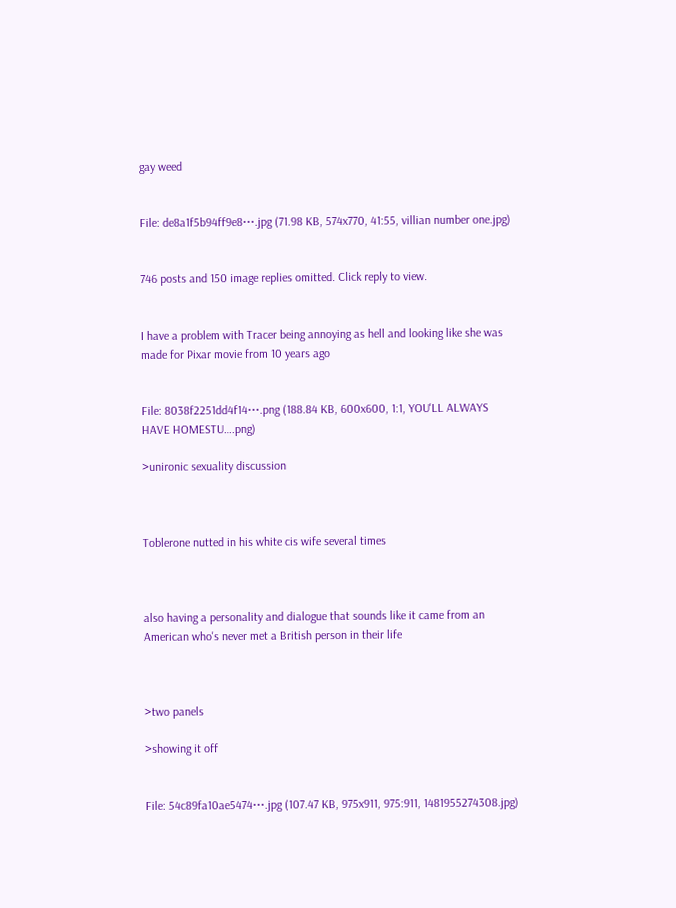gay weed


File: de8a1f5b94ff9e8⋯.jpg (71.98 KB, 574x770, 41:55, villian number one.jpg)


746 posts and 150 image replies omitted. Click reply to view.


I have a problem with Tracer being annoying as hell and looking like she was made for Pixar movie from 10 years ago


File: 8038f2251dd4f14⋯.png (188.84 KB, 600x600, 1:1, YOU'LL ALWAYS HAVE HOMESTU….png)

>unironic sexuality discussion



Toblerone nutted in his white cis wife several times



also having a personality and dialogue that sounds like it came from an American who's never met a British person in their life



>two panels

>showing it off


File: 54c89fa10ae5474⋯.jpg (107.47 KB, 975x911, 975:911, 1481955274308.jpg)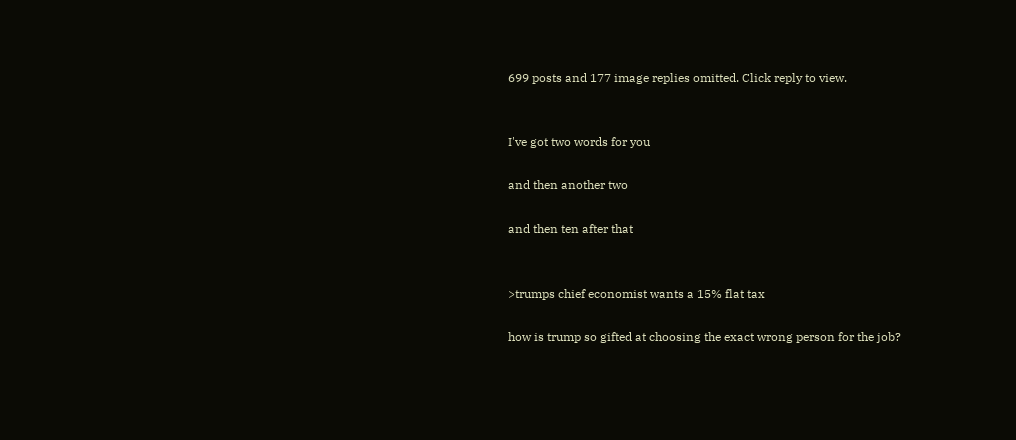699 posts and 177 image replies omitted. Click reply to view.


I've got two words for you

and then another two

and then ten after that


>trumps chief economist wants a 15% flat tax

how is trump so gifted at choosing the exact wrong person for the job?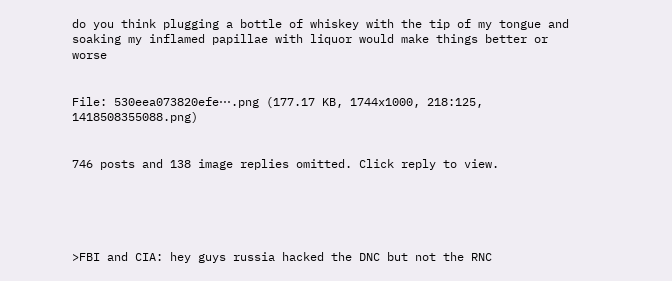do you think plugging a bottle of whiskey with the tip of my tongue and soaking my inflamed papillae with liquor would make things better or worse


File: 530eea073820efe⋯.png (177.17 KB, 1744x1000, 218:125, 1418508355088.png)


746 posts and 138 image replies omitted. Click reply to view.





>FBI and CIA: hey guys russia hacked the DNC but not the RNC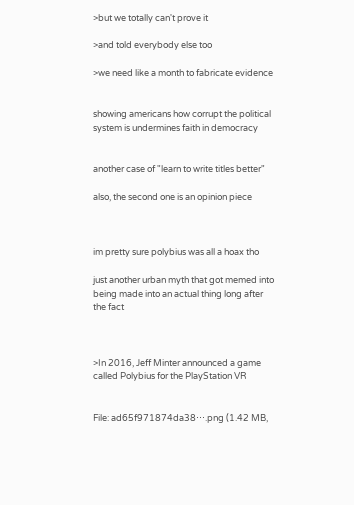>but we totally can't prove it

>and told everybody else too

>we need like a month to fabricate evidence


showing americans how corrupt the political system is undermines faith in democracy


another case of "learn to write titles better"

also, the second one is an opinion piece



im pretty sure polybius was all a hoax tho

just another urban myth that got memed into being made into an actual thing long after the fact



>In 2016, Jeff Minter announced a game called Polybius for the PlayStation VR


File: ad65f971874da38⋯.png (1.42 MB,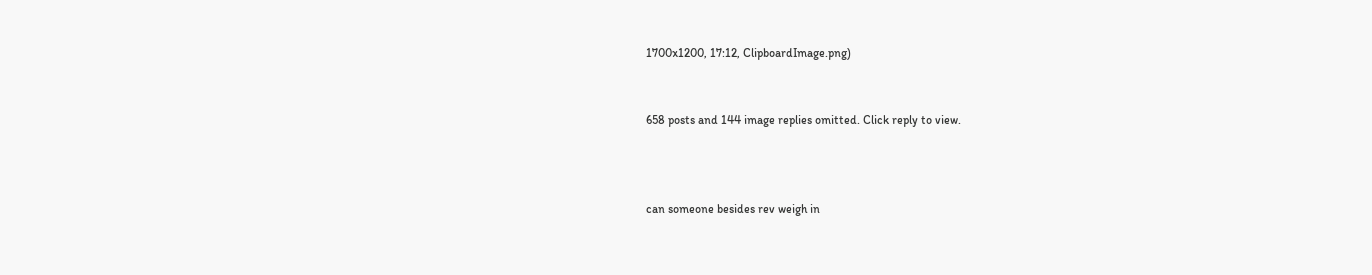1700x1200, 17:12, ClipboardImage.png)


658 posts and 144 image replies omitted. Click reply to view.



can someone besides rev weigh in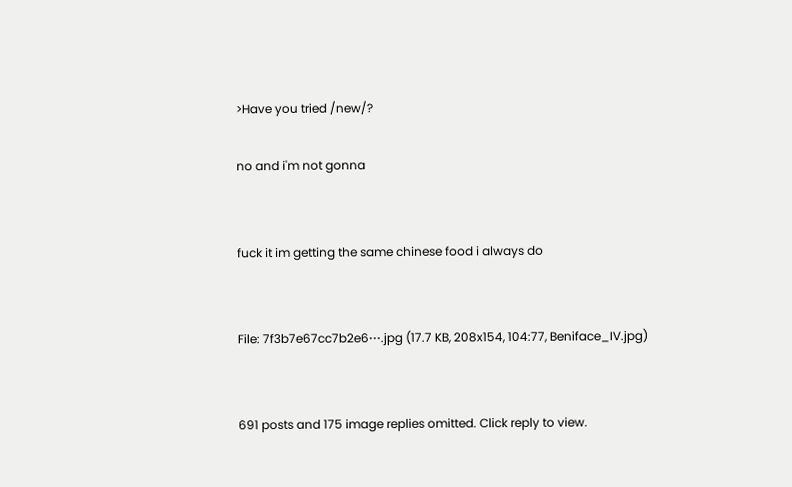>Have you tried /new/?

no and i'm not gonna


fuck it im getting the same chinese food i always do


File: 7f3b7e67cc7b2e6⋯.jpg (17.7 KB, 208x154, 104:77, Beniface_IV.jpg)


691 posts and 175 image replies omitted. Click reply to view.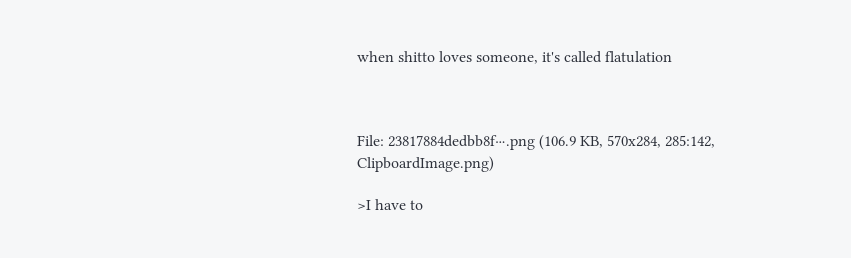when shitto loves someone, it's called flatulation



File: 23817884dedbb8f⋯.png (106.9 KB, 570x284, 285:142, ClipboardImage.png)

>I have to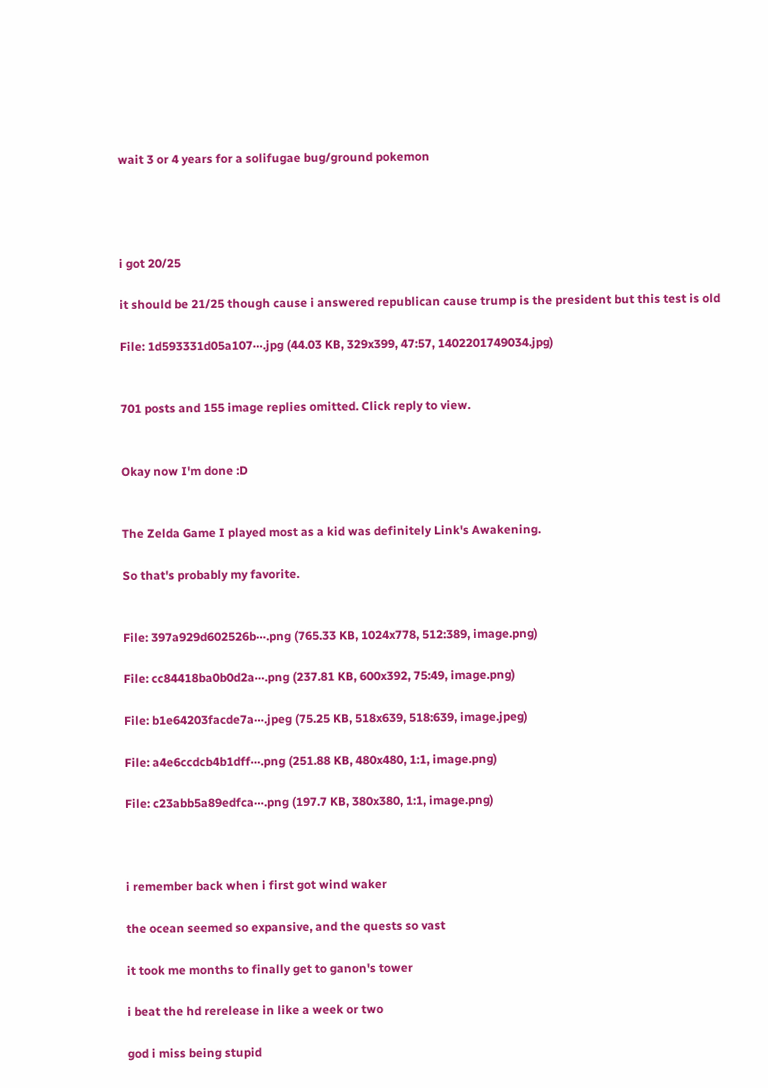wait 3 or 4 years for a solifugae bug/ground pokemon




i got 20/25

it should be 21/25 though cause i answered republican cause trump is the president but this test is old

File: 1d593331d05a107⋯.jpg (44.03 KB, 329x399, 47:57, 1402201749034.jpg)


701 posts and 155 image replies omitted. Click reply to view.


Okay now I'm done :D


The Zelda Game I played most as a kid was definitely Link's Awakening.

So that's probably my favorite.


File: 397a929d602526b⋯.png (765.33 KB, 1024x778, 512:389, image.png)

File: cc84418ba0b0d2a⋯.png (237.81 KB, 600x392, 75:49, image.png)

File: b1e64203facde7a⋯.jpeg (75.25 KB, 518x639, 518:639, image.jpeg)

File: a4e6ccdcb4b1dff⋯.png (251.88 KB, 480x480, 1:1, image.png)

File: c23abb5a89edfca⋯.png (197.7 KB, 380x380, 1:1, image.png)



i remember back when i first got wind waker

the ocean seemed so expansive, and the quests so vast

it took me months to finally get to ganon's tower

i beat the hd rerelease in like a week or two

god i miss being stupid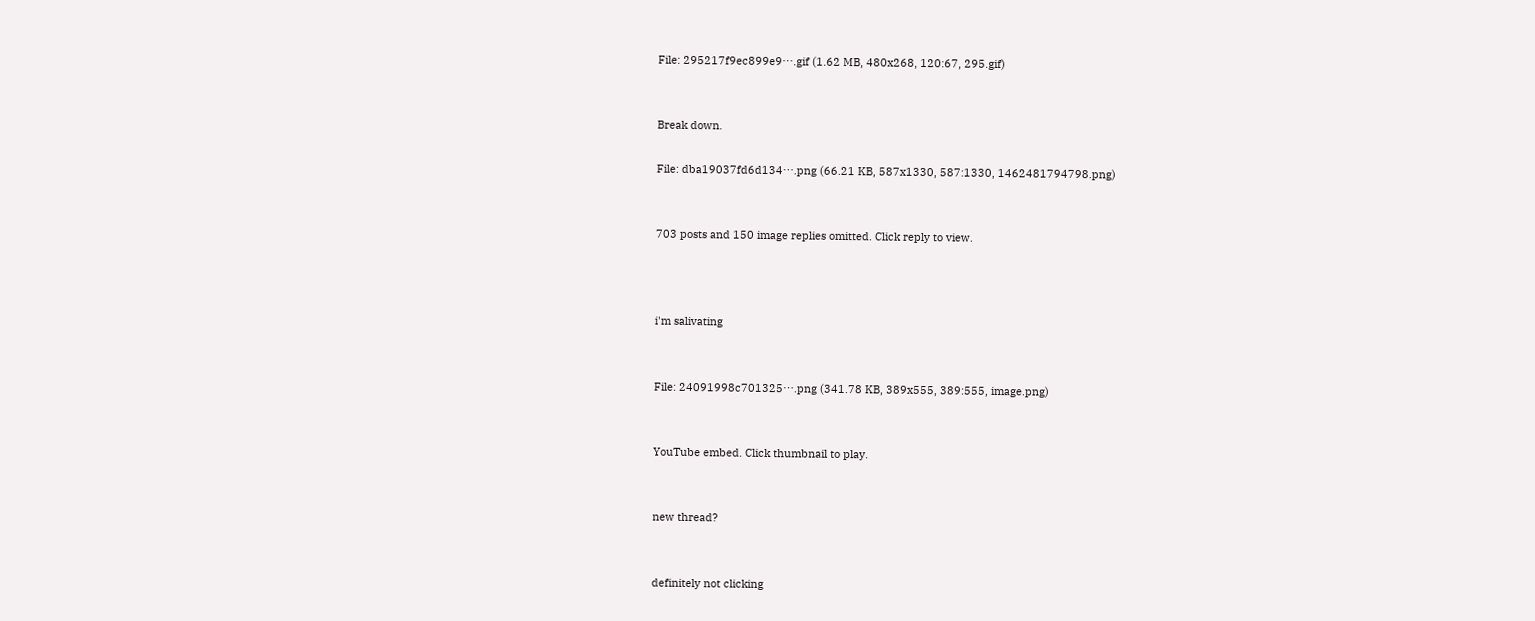File: 295217f9ec899e9⋯.gif (1.62 MB, 480x268, 120:67, 295.gif)


Break down.

File: dba19037fd6d134⋯.png (66.21 KB, 587x1330, 587:1330, 1462481794798.png)


703 posts and 150 image replies omitted. Click reply to view.



i'm salivating


File: 24091998c701325⋯.png (341.78 KB, 389x555, 389:555, image.png)


YouTube embed. Click thumbnail to play.


new thread?


definitely not clicking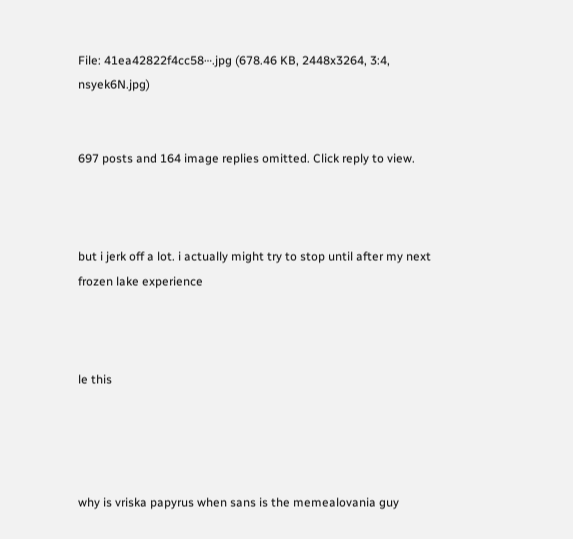File: 41ea42822f4cc58⋯.jpg (678.46 KB, 2448x3264, 3:4, nsyek6N.jpg)


697 posts and 164 image replies omitted. Click reply to view.



but i jerk off a lot. i actually might try to stop until after my next frozen lake experience



le this




why is vriska papyrus when sans is the memealovania guy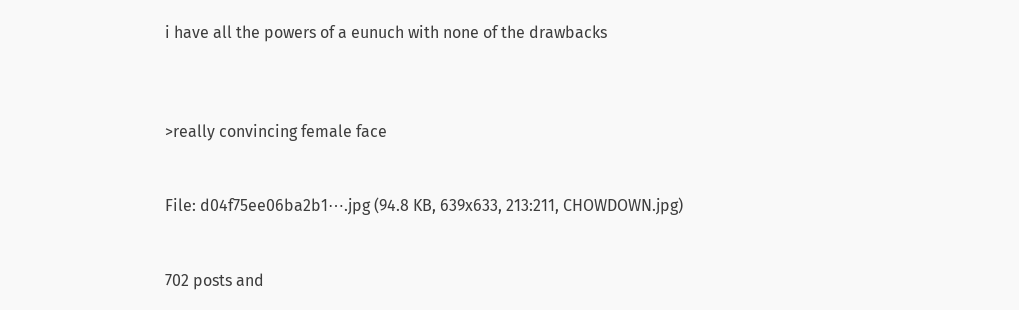i have all the powers of a eunuch with none of the drawbacks



>really convincing female face


File: d04f75ee06ba2b1⋯.jpg (94.8 KB, 639x633, 213:211, CHOWDOWN.jpg)


702 posts and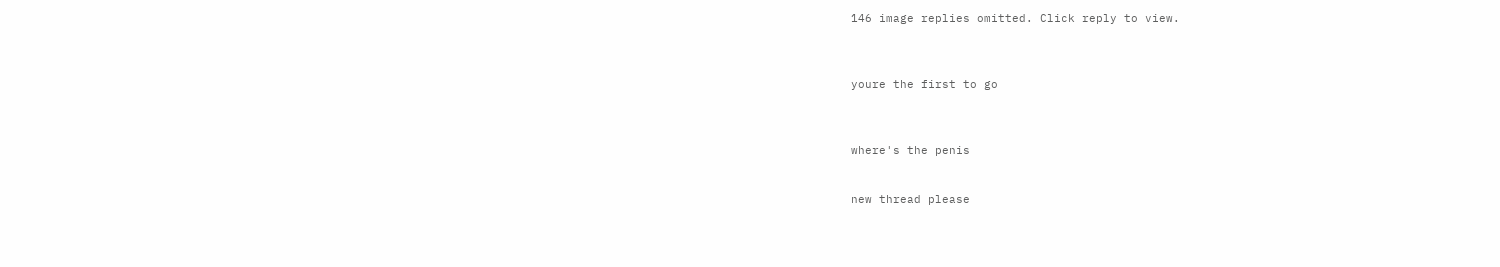146 image replies omitted. Click reply to view.



youre the first to go



where's the penis


new thread please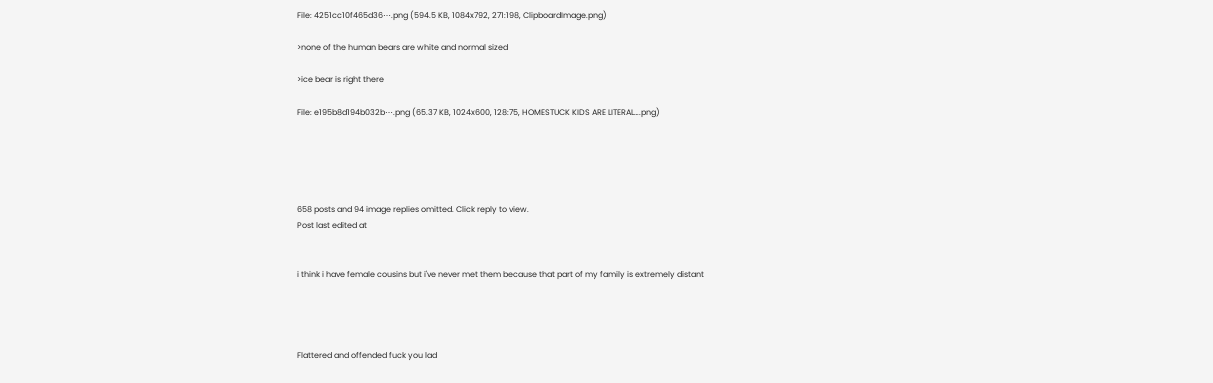File: 4251cc10f465d36⋯.png (594.5 KB, 1084x792, 271:198, ClipboardImage.png)

>none of the human bears are white and normal sized

>ice bear is right there

File: e195b8d194b032b⋯.png (65.37 KB, 1024x600, 128:75, HOMESTUCK KIDS ARE LITERAL….png)





658 posts and 94 image replies omitted. Click reply to view.
Post last edited at


i think i have female cousins but i've never met them because that part of my family is extremely distant




Flattered and offended fuck you lad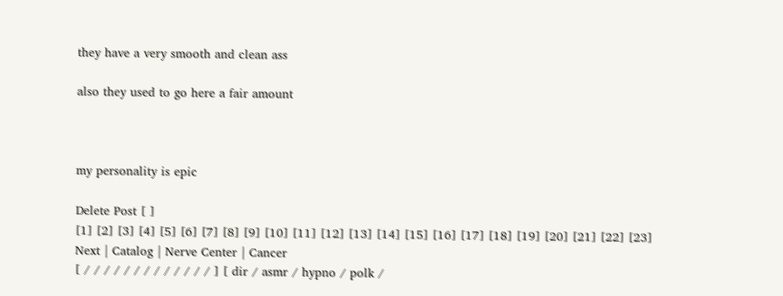they have a very smooth and clean ass

also they used to go here a fair amount



my personality is epic

Delete Post [ ]
[1] [2] [3] [4] [5] [6] [7] [8] [9] [10] [11] [12] [13] [14] [15] [16] [17] [18] [19] [20] [21] [22] [23] Next | Catalog | Nerve Center | Cancer
[ / / / / / / / / / / / / / ] [ dir / asmr / hypno / polk /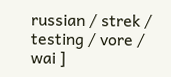russian / strek / testing / vore / wai ]